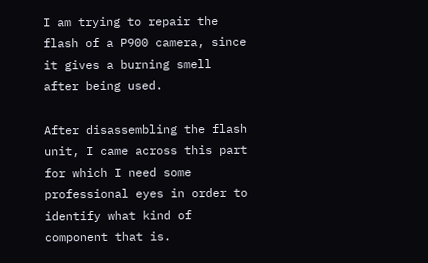I am trying to repair the flash of a P900 camera, since it gives a burning smell after being used.

After disassembling the flash unit, I came across this part for which I need some professional eyes in order to identify what kind of component that is.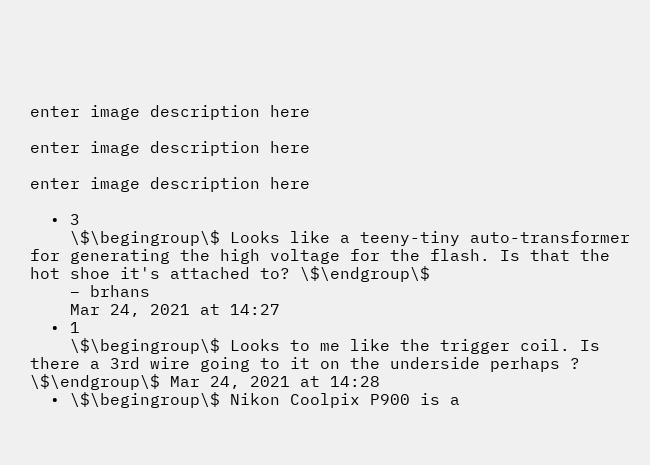enter image description here

enter image description here

enter image description here

  • 3
    \$\begingroup\$ Looks like a teeny-tiny auto-transformer for generating the high voltage for the flash. Is that the hot shoe it's attached to? \$\endgroup\$
    – brhans
    Mar 24, 2021 at 14:27
  • 1
    \$\begingroup\$ Looks to me like the trigger coil. Is there a 3rd wire going to it on the underside perhaps ? \$\endgroup\$ Mar 24, 2021 at 14:28
  • \$\begingroup\$ Nikon Coolpix P900 is a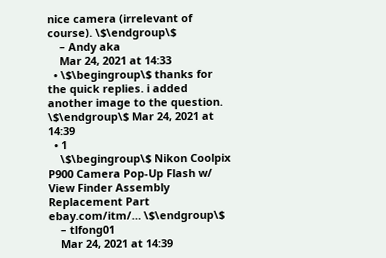nice camera (irrelevant of course). \$\endgroup\$
    – Andy aka
    Mar 24, 2021 at 14:33
  • \$\begingroup\$ thanks for the quick replies. i added another image to the question. \$\endgroup\$ Mar 24, 2021 at 14:39
  • 1
    \$\begingroup\$ Nikon Coolpix P900 Camera Pop-Up Flash w/ View Finder Assembly Replacement Part ebay.com/itm/… \$\endgroup\$
    – tlfong01
    Mar 24, 2021 at 14:39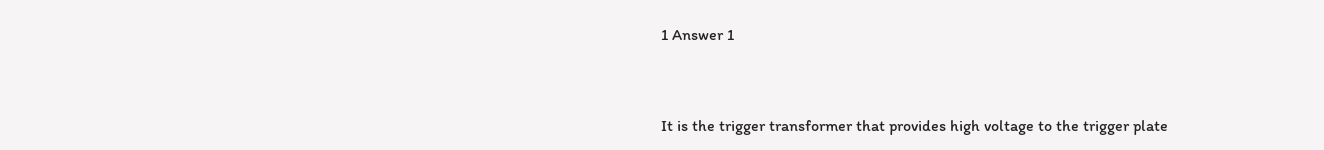1 Answer 1


It is the trigger transformer that provides high voltage to the trigger plate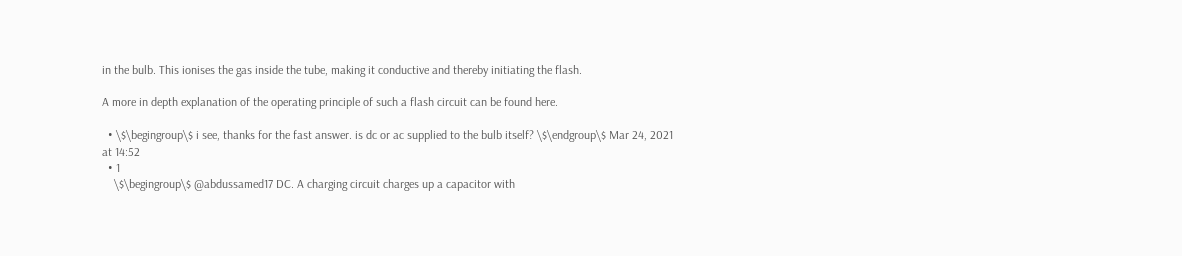in the bulb. This ionises the gas inside the tube, making it conductive and thereby initiating the flash.

A more in depth explanation of the operating principle of such a flash circuit can be found here.

  • \$\begingroup\$ i see, thanks for the fast answer. is dc or ac supplied to the bulb itself? \$\endgroup\$ Mar 24, 2021 at 14:52
  • 1
    \$\begingroup\$ @abdussamed17 DC. A charging circuit charges up a capacitor with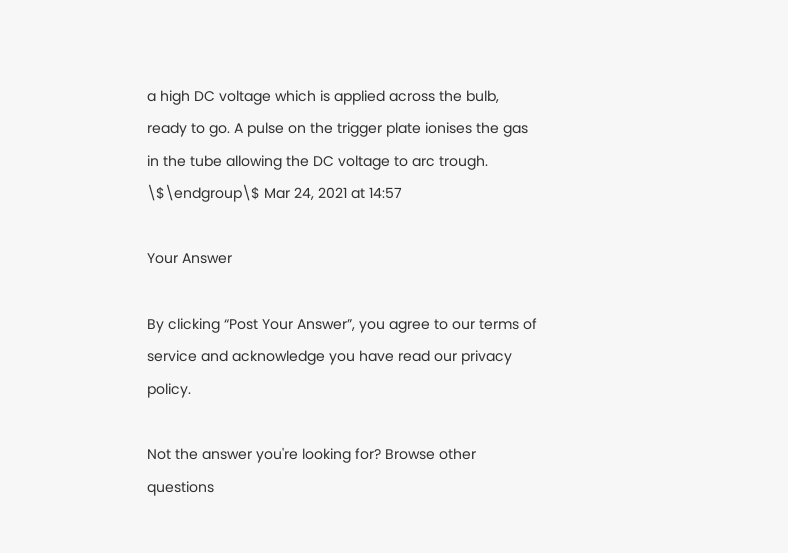a high DC voltage which is applied across the bulb, ready to go. A pulse on the trigger plate ionises the gas in the tube allowing the DC voltage to arc trough. \$\endgroup\$ Mar 24, 2021 at 14:57

Your Answer

By clicking “Post Your Answer”, you agree to our terms of service and acknowledge you have read our privacy policy.

Not the answer you're looking for? Browse other questions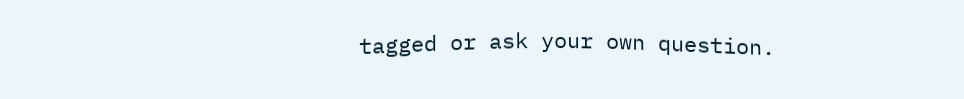tagged or ask your own question.